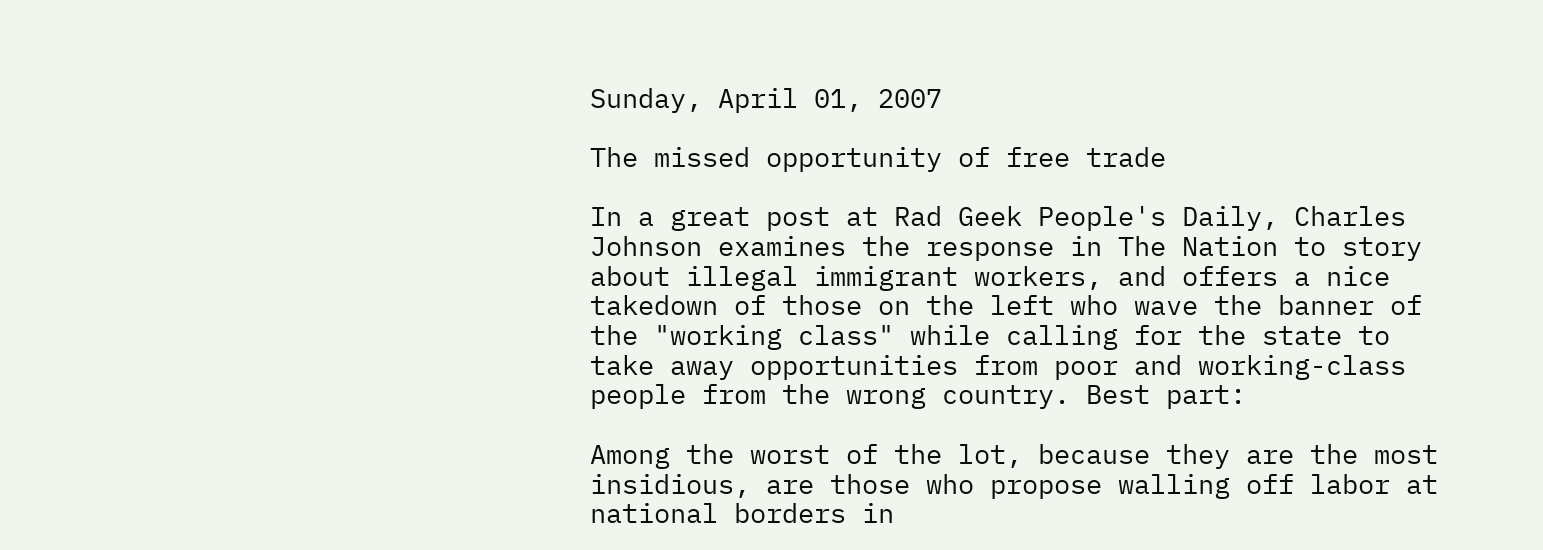Sunday, April 01, 2007

The missed opportunity of free trade

In a great post at Rad Geek People's Daily, Charles Johnson examines the response in The Nation to story about illegal immigrant workers, and offers a nice takedown of those on the left who wave the banner of the "working class" while calling for the state to take away opportunities from poor and working-class people from the wrong country. Best part:

Among the worst of the lot, because they are the most insidious, are those who propose walling off labor at national borders in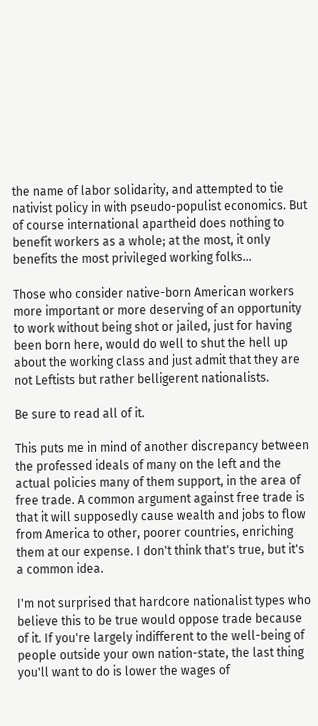the name of labor solidarity, and attempted to tie nativist policy in with pseudo-populist economics. But of course international apartheid does nothing to benefit workers as a whole; at the most, it only benefits the most privileged working folks...

Those who consider native-born American workers more important or more deserving of an opportunity to work without being shot or jailed, just for having been born here, would do well to shut the hell up about the working class and just admit that they are not Leftists but rather belligerent nationalists.

Be sure to read all of it.

This puts me in mind of another discrepancy between the professed ideals of many on the left and the actual policies many of them support, in the area of free trade. A common argument against free trade is that it will supposedly cause wealth and jobs to flow from America to other, poorer countries, enriching them at our expense. I don't think that's true, but it's a common idea.

I'm not surprised that hardcore nationalist types who believe this to be true would oppose trade because of it. If you're largely indifferent to the well-being of people outside your own nation-state, the last thing you'll want to do is lower the wages of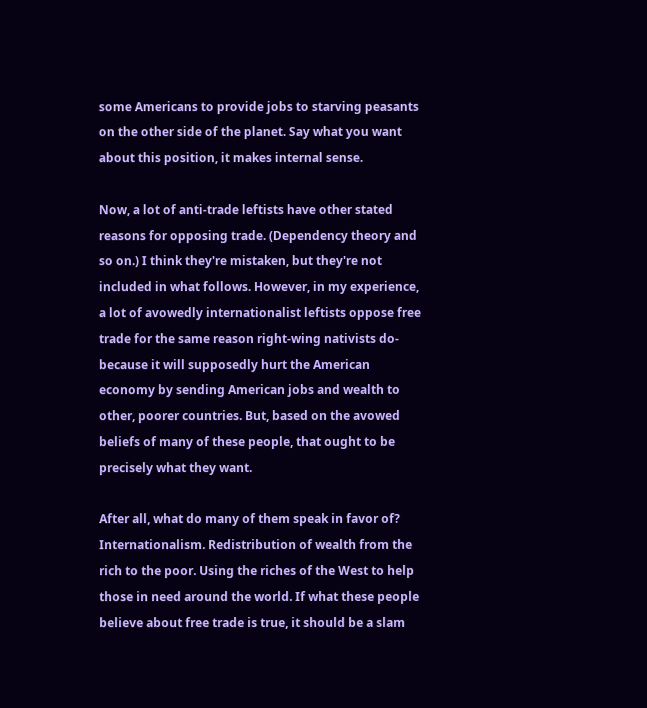some Americans to provide jobs to starving peasants on the other side of the planet. Say what you want about this position, it makes internal sense.

Now, a lot of anti-trade leftists have other stated reasons for opposing trade. (Dependency theory and so on.) I think they're mistaken, but they're not included in what follows. However, in my experience, a lot of avowedly internationalist leftists oppose free trade for the same reason right-wing nativists do- because it will supposedly hurt the American economy by sending American jobs and wealth to other, poorer countries. But, based on the avowed beliefs of many of these people, that ought to be precisely what they want.

After all, what do many of them speak in favor of? Internationalism. Redistribution of wealth from the rich to the poor. Using the riches of the West to help those in need around the world. If what these people believe about free trade is true, it should be a slam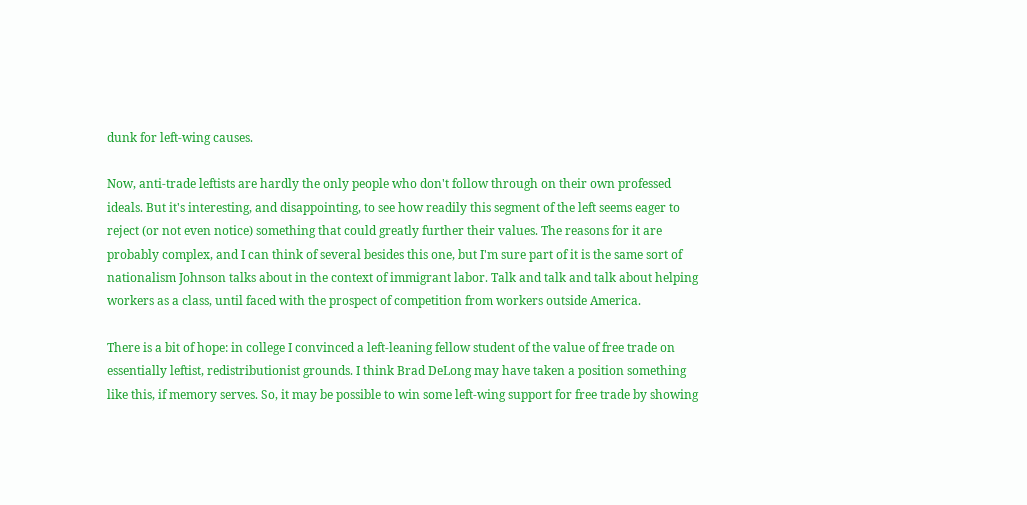dunk for left-wing causes.

Now, anti-trade leftists are hardly the only people who don't follow through on their own professed ideals. But it's interesting, and disappointing, to see how readily this segment of the left seems eager to reject (or not even notice) something that could greatly further their values. The reasons for it are probably complex, and I can think of several besides this one, but I'm sure part of it is the same sort of nationalism Johnson talks about in the context of immigrant labor. Talk and talk and talk about helping workers as a class, until faced with the prospect of competition from workers outside America.

There is a bit of hope: in college I convinced a left-leaning fellow student of the value of free trade on essentially leftist, redistributionist grounds. I think Brad DeLong may have taken a position something like this, if memory serves. So, it may be possible to win some left-wing support for free trade by showing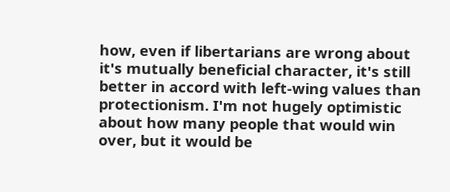how, even if libertarians are wrong about it's mutually beneficial character, it's still better in accord with left-wing values than protectionism. I'm not hugely optimistic about how many people that would win over, but it would be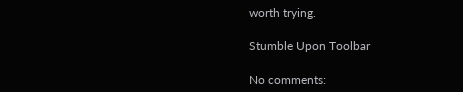worth trying.

Stumble Upon Toolbar

No comments: